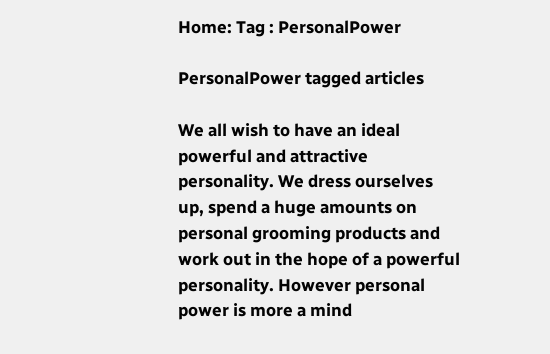Home: Tag : PersonalPower

PersonalPower tagged articles

We all wish to have an ideal powerful and attractive personality. We dress ourselves up, spend a huge amounts on personal grooming products and work out in the hope of a powerful personality. However personal power is more a mind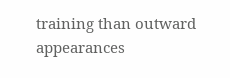training than outward appearances